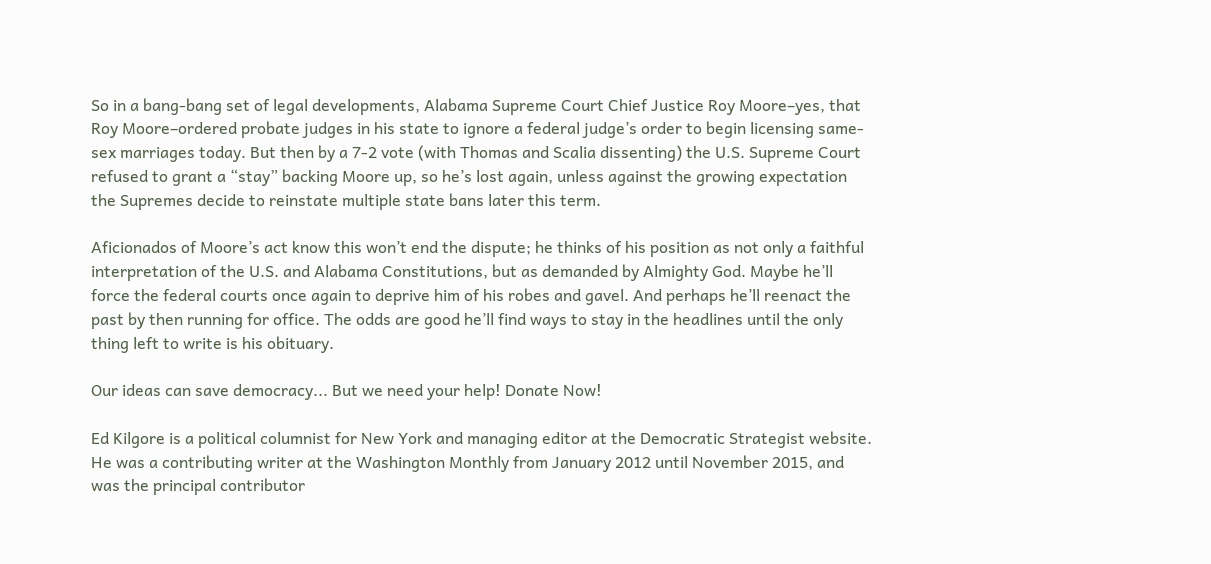So in a bang-bang set of legal developments, Alabama Supreme Court Chief Justice Roy Moore–yes, that Roy Moore–ordered probate judges in his state to ignore a federal judge’s order to begin licensing same-sex marriages today. But then by a 7-2 vote (with Thomas and Scalia dissenting) the U.S. Supreme Court refused to grant a “stay” backing Moore up, so he’s lost again, unless against the growing expectation the Supremes decide to reinstate multiple state bans later this term.

Aficionados of Moore’s act know this won’t end the dispute; he thinks of his position as not only a faithful interpretation of the U.S. and Alabama Constitutions, but as demanded by Almighty God. Maybe he’ll force the federal courts once again to deprive him of his robes and gavel. And perhaps he’ll reenact the past by then running for office. The odds are good he’ll find ways to stay in the headlines until the only thing left to write is his obituary.

Our ideas can save democracy... But we need your help! Donate Now!

Ed Kilgore is a political columnist for New York and managing editor at the Democratic Strategist website. He was a contributing writer at the Washington Monthly from January 2012 until November 2015, and was the principal contributor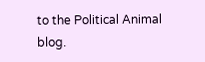to the Political Animal blog.